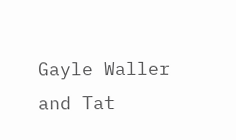Gayle Waller and Tat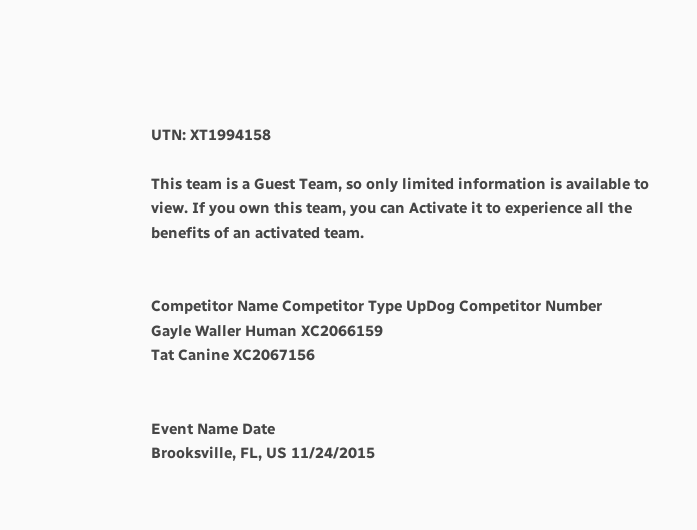UTN: XT1994158

This team is a Guest Team, so only limited information is available to view. If you own this team, you can Activate it to experience all the benefits of an activated team.


Competitor Name Competitor Type UpDog Competitor Number
Gayle Waller Human XC2066159
Tat Canine XC2067156


Event Name Date
Brooksville, FL, US 11/24/2015